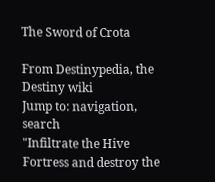The Sword of Crota

From Destinypedia, the Destiny wiki
Jump to: navigation, search
"Infiltrate the Hive Fortress and destroy the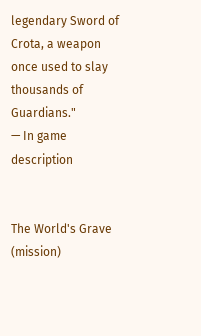legendary Sword of Crota, a weapon once used to slay thousands of Guardians."
— In game description


The World's Grave (mission)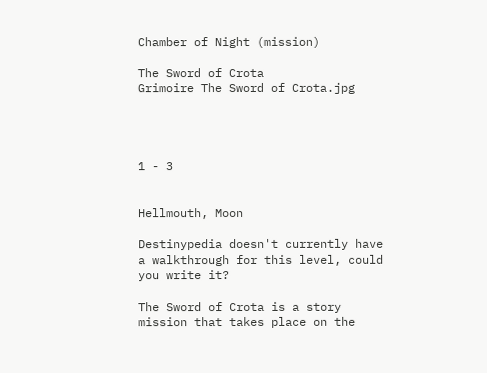Chamber of Night (mission)

The Sword of Crota
Grimoire The Sword of Crota.jpg




1 - 3


Hellmouth, Moon

Destinypedia doesn't currently have a walkthrough for this level, could you write it?

The Sword of Crota is a story mission that takes place on the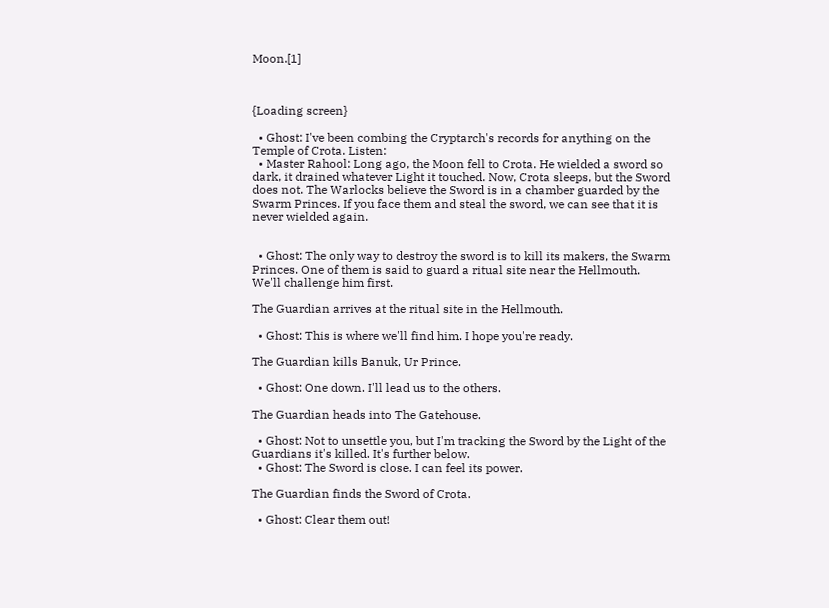Moon.[1]



{Loading screen}

  • Ghost: I've been combing the Cryptarch's records for anything on the Temple of Crota. Listen:
  • Master Rahool: Long ago, the Moon fell to Crota. He wielded a sword so dark, it drained whatever Light it touched. Now, Crota sleeps, but the Sword does not. The Warlocks believe the Sword is in a chamber guarded by the Swarm Princes. If you face them and steal the sword, we can see that it is never wielded again.


  • Ghost: The only way to destroy the sword is to kill its makers, the Swarm Princes. One of them is said to guard a ritual site near the Hellmouth. We'll challenge him first.

The Guardian arrives at the ritual site in the Hellmouth.

  • Ghost: This is where we'll find him. I hope you're ready.

The Guardian kills Banuk, Ur Prince.

  • Ghost: One down. I'll lead us to the others.

The Guardian heads into The Gatehouse.

  • Ghost: Not to unsettle you, but I'm tracking the Sword by the Light of the Guardians it's killed. It's further below.
  • Ghost: The Sword is close. I can feel its power.

The Guardian finds the Sword of Crota.

  • Ghost: Clear them out!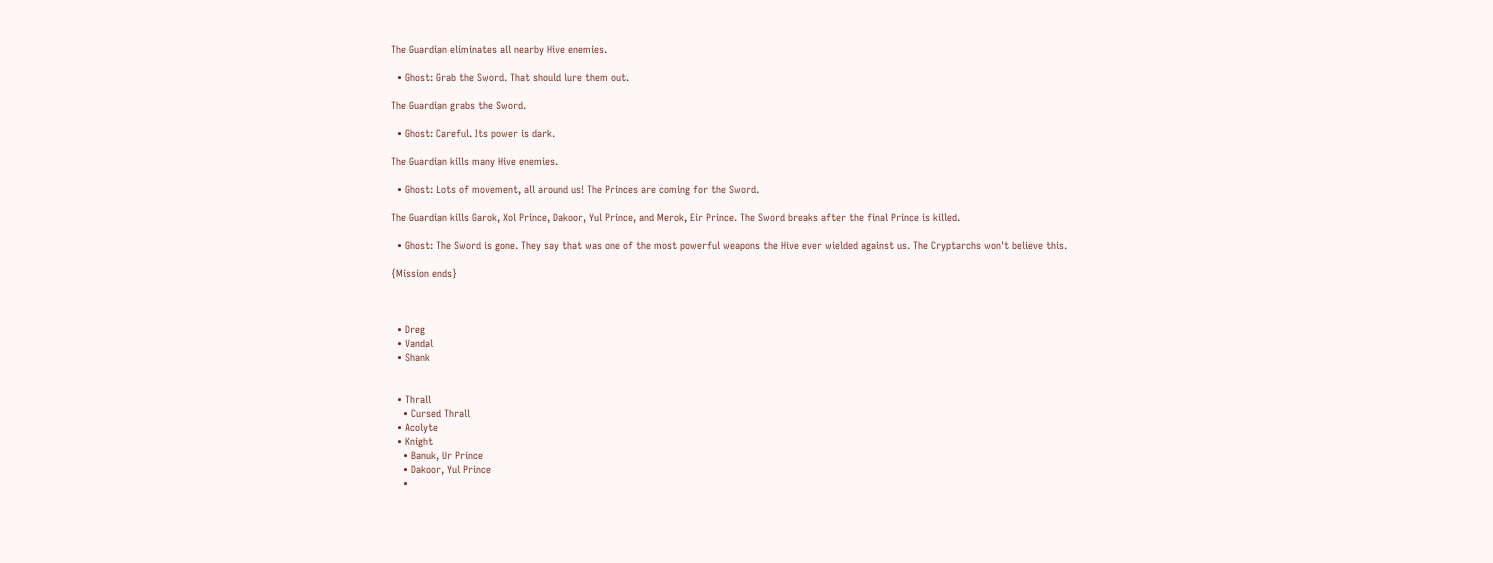The Guardian eliminates all nearby Hive enemies.

  • Ghost: Grab the Sword. That should lure them out.

The Guardian grabs the Sword.

  • Ghost: Careful. Its power is dark.

The Guardian kills many Hive enemies.

  • Ghost: Lots of movement, all around us! The Princes are coming for the Sword.

The Guardian kills Garok, Xol Prince, Dakoor, Yul Prince, and Merok, Eir Prince. The Sword breaks after the final Prince is killed.

  • Ghost: The Sword is gone. They say that was one of the most powerful weapons the Hive ever wielded against us. The Cryptarchs won't believe this.

{Mission ends}



  • Dreg
  • Vandal
  • Shank


  • Thrall
    • Cursed Thrall
  • Acolyte
  • Knight
    • Banuk, Ur Prince
    • Dakoor, Yul Prince
    •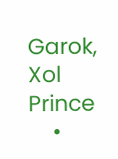Garok, Xol Prince
    •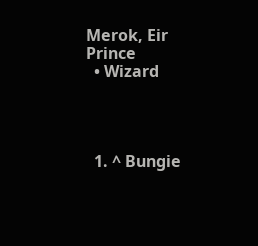Merok, Eir Prince
  • Wizard




  1. ^ Bungie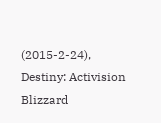(2015-2-24), Destiny: Activision Blizzard